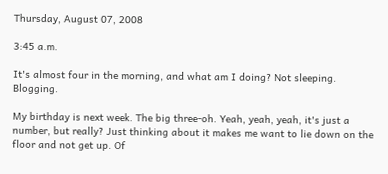Thursday, August 07, 2008

3:45 a.m.

It's almost four in the morning, and what am I doing? Not sleeping. Blogging.

My birthday is next week. The big three-oh. Yeah, yeah, yeah, it's just a number, but really? Just thinking about it makes me want to lie down on the floor and not get up. Of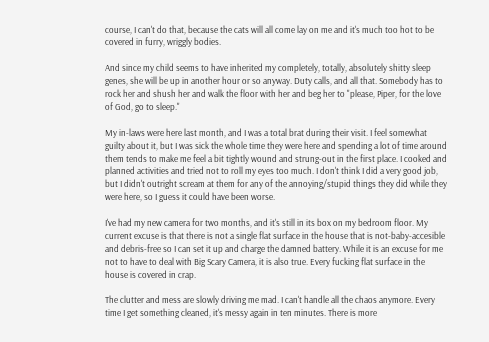course, I can't do that, because the cats will all come lay on me and it's much too hot to be covered in furry, wriggly bodies.

And since my child seems to have inherited my completely, totally, absolutely shitty sleep genes, she will be up in another hour or so anyway. Duty calls, and all that. Somebody has to rock her and shush her and walk the floor with her and beg her to "please, Piper, for the love of God, go to sleep."

My in-laws were here last month, and I was a total brat during their visit. I feel somewhat guilty about it, but I was sick the whole time they were here and spending a lot of time around them tends to make me feel a bit tightly wound and strung-out in the first place. I cooked and planned activities and tried not to roll my eyes too much. I don't think I did a very good job, but I didn't outright scream at them for any of the annoying/stupid things they did while they were here, so I guess it could have been worse.

I've had my new camera for two months, and it's still in its box on my bedroom floor. My current excuse is that there is not a single flat surface in the house that is not-baby-accesible and debris-free so I can set it up and charge the damned battery. While it is an excuse for me not to have to deal with Big Scary Camera, it is also true. Every fucking flat surface in the house is covered in crap.

The clutter and mess are slowly driving me mad. I can't handle all the chaos anymore. Every time I get something cleaned, it's messy again in ten minutes. There is more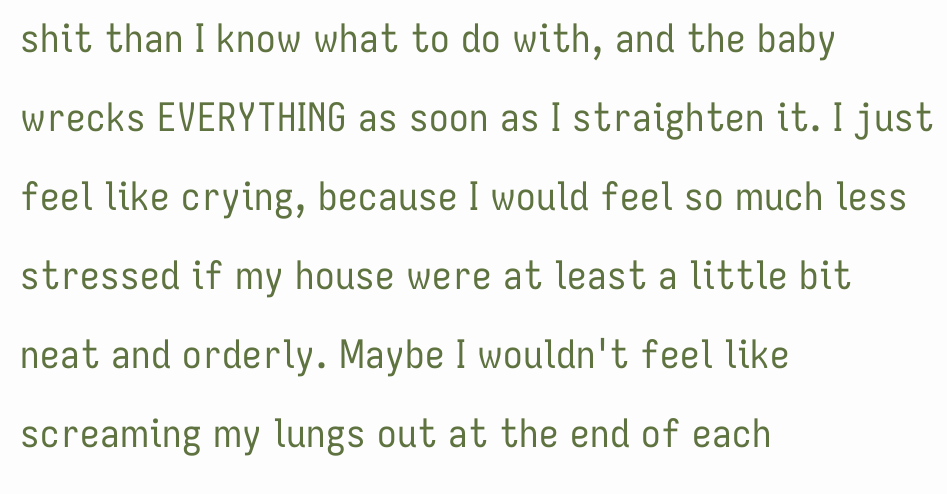shit than I know what to do with, and the baby wrecks EVERYTHING as soon as I straighten it. I just feel like crying, because I would feel so much less stressed if my house were at least a little bit neat and orderly. Maybe I wouldn't feel like screaming my lungs out at the end of each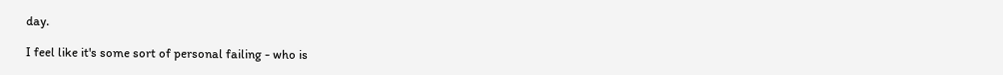day.

I feel like it's some sort of personal failing - who is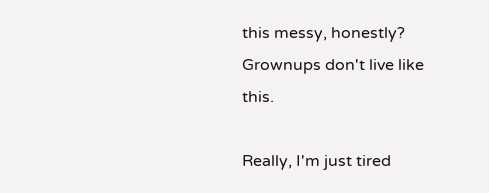this messy, honestly? Grownups don't live like this.

Really, I'm just tired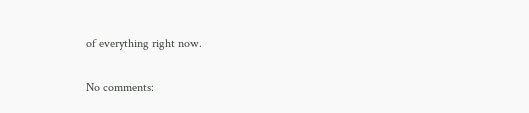of everything right now.

No comments: